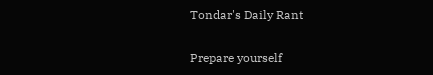Tondar's Daily Rant

Prepare yourself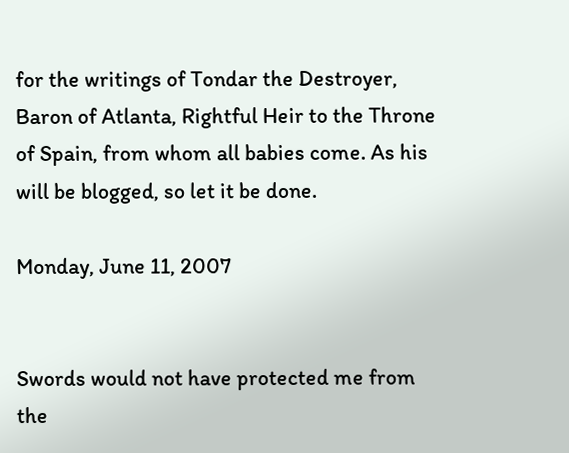for the writings of Tondar the Destroyer, Baron of Atlanta, Rightful Heir to the Throne of Spain, from whom all babies come. As his will be blogged, so let it be done.

Monday, June 11, 2007


Swords would not have protected me from the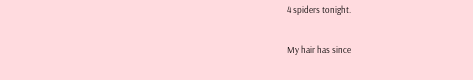4 spiders tonight.

My hair has since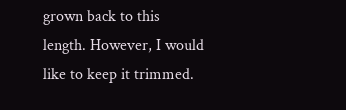grown back to this length. However, I would like to keep it trimmed.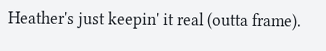Heather's just keepin' it real (outta frame).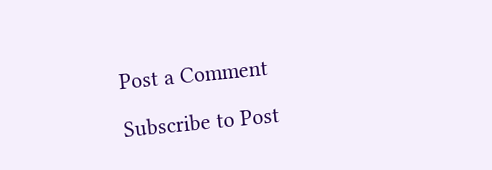Post a Comment

Subscribe to Post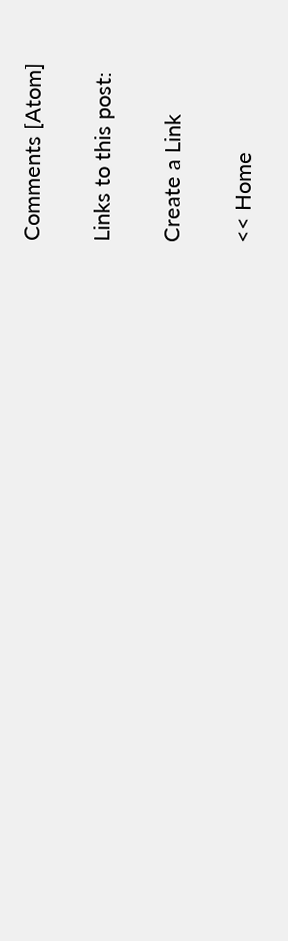Comments [Atom]

Links to this post:

Create a Link

<< Home